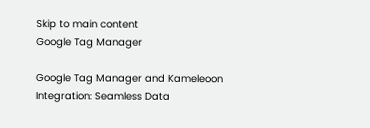Skip to main content
Google Tag Manager

Google Tag Manager and Kameleoon Integration: Seamless Data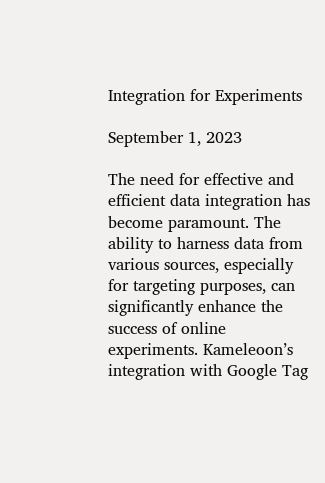Integration for Experiments

September 1, 2023

The need for effective and efficient data integration has become paramount. The ability to harness data from various sources, especially for targeting purposes, can significantly enhance the success of online experiments. Kameleoon’s integration with Google Tag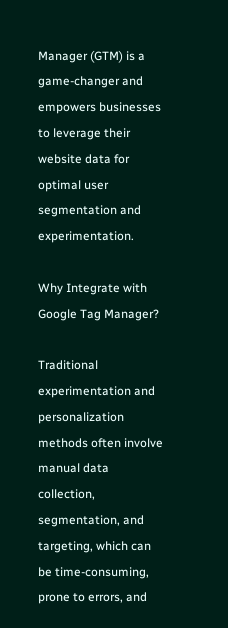Manager (GTM) is a game-changer and empowers businesses to leverage their website data for optimal user segmentation and experimentation.

Why Integrate with Google Tag Manager?

Traditional experimentation and personalization methods often involve manual data collection, segmentation, and targeting, which can be time-consuming, prone to errors, and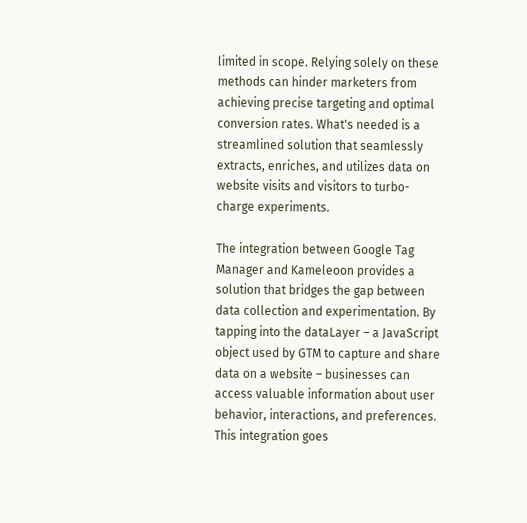limited in scope. Relying solely on these methods can hinder marketers from achieving precise targeting and optimal conversion rates. What's needed is a streamlined solution that seamlessly extracts, enriches, and utilizes data on website visits and visitors to turbo-charge experiments.

The integration between Google Tag Manager and Kameleoon provides a solution that bridges the gap between data collection and experimentation. By tapping into the dataLayer – a JavaScript object used by GTM to capture and share data on a website – businesses can access valuable information about user behavior, interactions, and preferences. This integration goes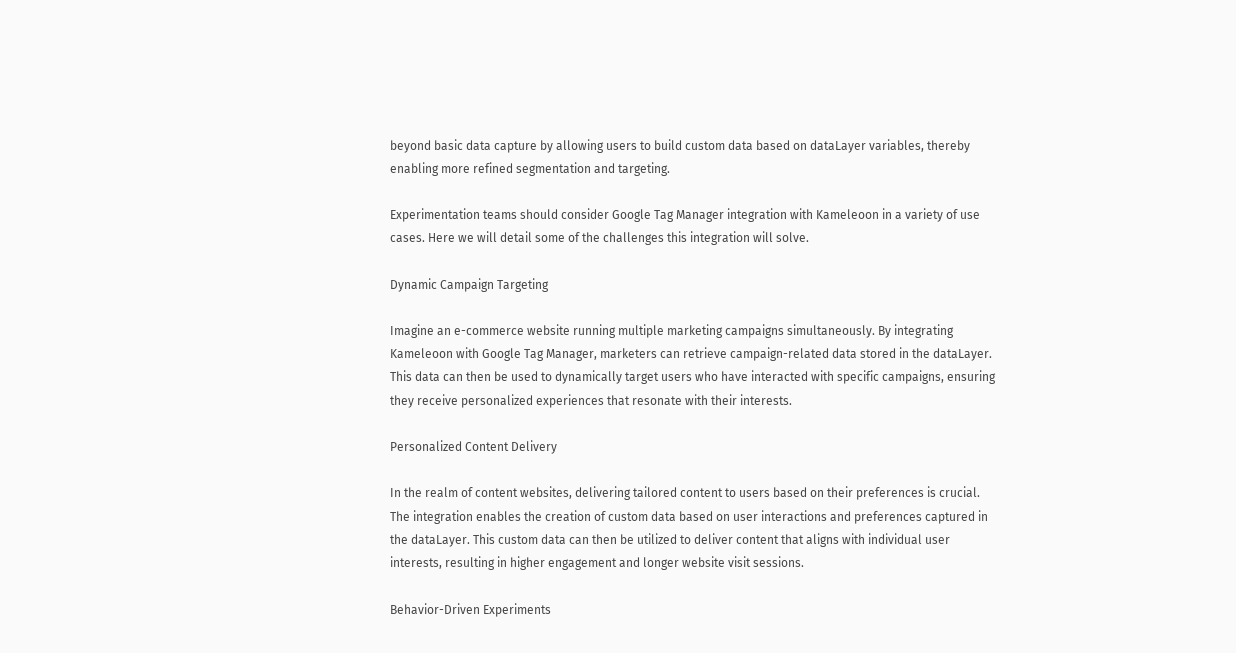beyond basic data capture by allowing users to build custom data based on dataLayer variables, thereby enabling more refined segmentation and targeting.

Experimentation teams should consider Google Tag Manager integration with Kameleoon in a variety of use cases. Here we will detail some of the challenges this integration will solve.

Dynamic Campaign Targeting

Imagine an e-commerce website running multiple marketing campaigns simultaneously. By integrating Kameleoon with Google Tag Manager, marketers can retrieve campaign-related data stored in the dataLayer. This data can then be used to dynamically target users who have interacted with specific campaigns, ensuring they receive personalized experiences that resonate with their interests.

Personalized Content Delivery

In the realm of content websites, delivering tailored content to users based on their preferences is crucial. The integration enables the creation of custom data based on user interactions and preferences captured in the dataLayer. This custom data can then be utilized to deliver content that aligns with individual user interests, resulting in higher engagement and longer website visit sessions.

Behavior-Driven Experiments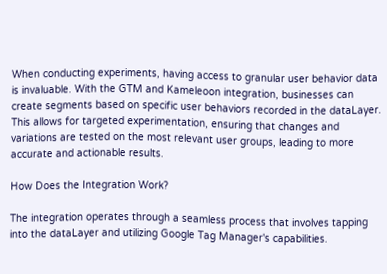When conducting experiments, having access to granular user behavior data is invaluable. With the GTM and Kameleoon integration, businesses can create segments based on specific user behaviors recorded in the dataLayer. This allows for targeted experimentation, ensuring that changes and variations are tested on the most relevant user groups, leading to more accurate and actionable results.

How Does the Integration Work?

The integration operates through a seamless process that involves tapping into the dataLayer and utilizing Google Tag Manager's capabilities.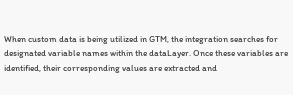When custom data is being utilized in GTM, the integration searches for designated variable names within the dataLayer. Once these variables are identified, their corresponding values are extracted and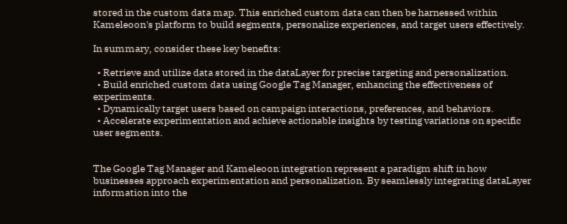stored in the custom data map. This enriched custom data can then be harnessed within Kameleoon's platform to build segments, personalize experiences, and target users effectively.

In summary, consider these key benefits:

  • Retrieve and utilize data stored in the dataLayer for precise targeting and personalization.
  • Build enriched custom data using Google Tag Manager, enhancing the effectiveness of experiments.
  • Dynamically target users based on campaign interactions, preferences, and behaviors.
  • Accelerate experimentation and achieve actionable insights by testing variations on specific user segments.


The Google Tag Manager and Kameleoon integration represent a paradigm shift in how businesses approach experimentation and personalization. By seamlessly integrating dataLayer information into the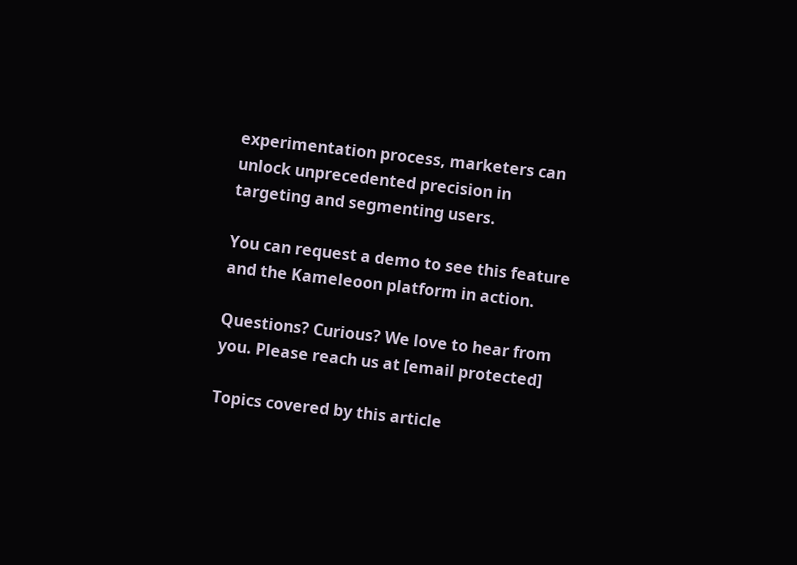experimentation process, marketers can unlock unprecedented precision in targeting and segmenting users.

You can request a demo to see this feature and the Kameleoon platform in action.

Questions? Curious? We love to hear from you. Please reach us at [email protected]

Topics covered by this article